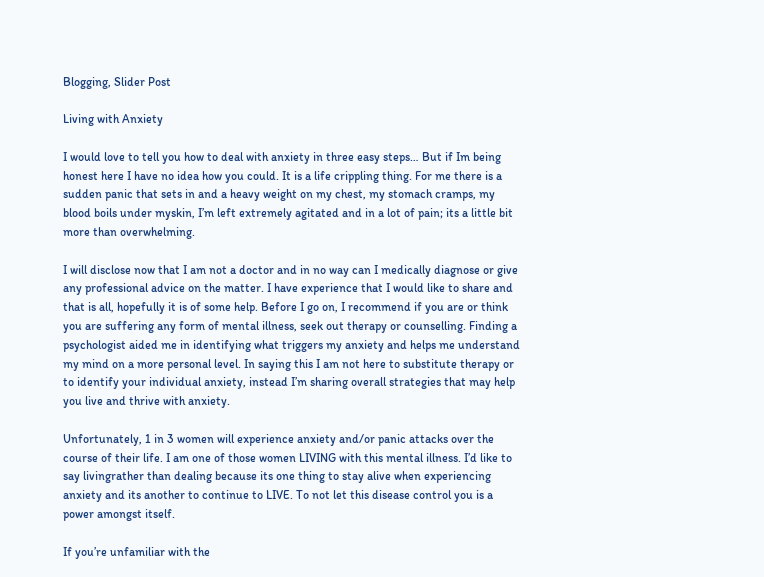Blogging, Slider Post

Living with Anxiety

I would love to tell you how to deal with anxiety in three easy steps… But if Im being honest here I have no idea how you could. It is a life crippling thing. For me there is a sudden panic that sets in and a heavy weight on my chest, my stomach cramps, my blood boils under myskin, I’m left extremely agitated and in a lot of pain; its a little bit more than overwhelming.

I will disclose now that I am not a doctor and in no way can I medically diagnose or give any professional advice on the matter. I have experience that I would like to share and that is all, hopefully it is of some help. Before I go on, I recommend if you are or think you are suffering any form of mental illness, seek out therapy or counselling. Finding a psychologist aided me in identifying what triggers my anxiety and helps me understand my mind on a more personal level. In saying this I am not here to substitute therapy or to identify your individual anxiety, instead I’m sharing overall strategies that may help you live and thrive with anxiety.

Unfortunately, 1 in 3 women will experience anxiety and/or panic attacks over the course of their life. I am one of those women LIVING with this mental illness. I’d like to say livingrather than dealing because its one thing to stay alive when experiencing anxiety and its another to continue to LIVE. To not let this disease control you is a power amongst itself.

If you’re unfamiliar with the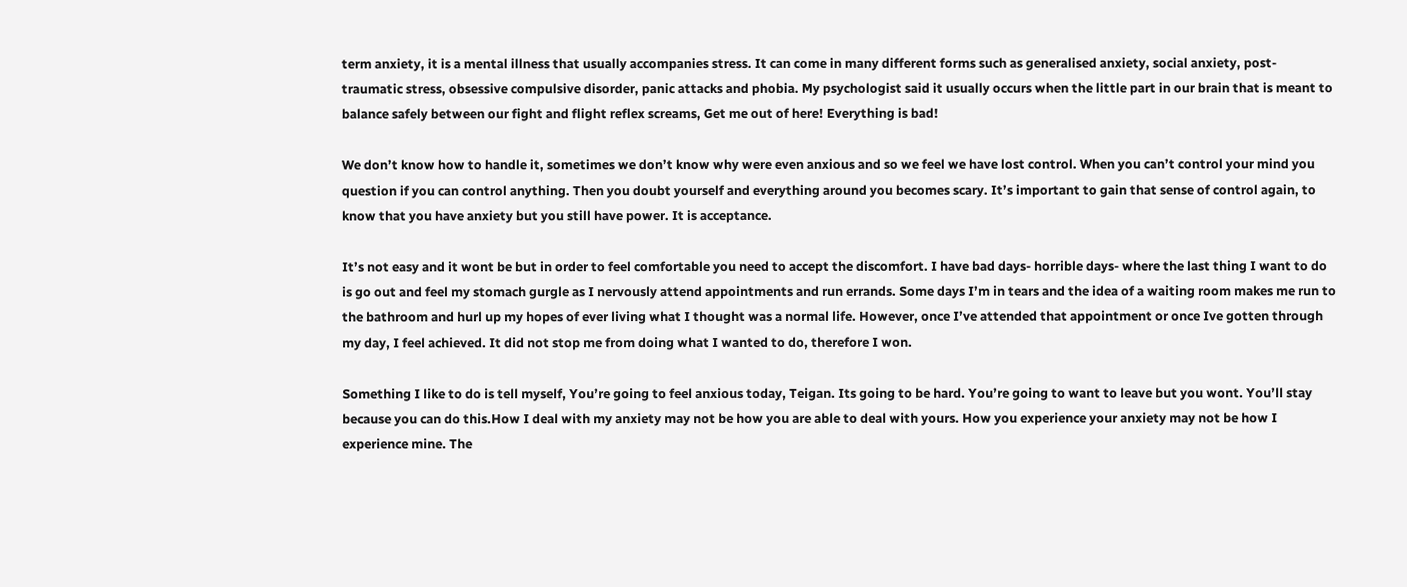term anxiety, it is a mental illness that usually accompanies stress. It can come in many different forms such as generalised anxiety, social anxiety, post-traumatic stress, obsessive compulsive disorder, panic attacks and phobia. My psychologist said it usually occurs when the little part in our brain that is meant to balance safely between our fight and flight reflex screams, Get me out of here! Everything is bad!

We don’t know how to handle it, sometimes we don’t know why were even anxious and so we feel we have lost control. When you can’t control your mind you question if you can control anything. Then you doubt yourself and everything around you becomes scary. It’s important to gain that sense of control again, to know that you have anxiety but you still have power. It is acceptance.

It’s not easy and it wont be but in order to feel comfortable you need to accept the discomfort. I have bad days- horrible days- where the last thing I want to do is go out and feel my stomach gurgle as I nervously attend appointments and run errands. Some days I’m in tears and the idea of a waiting room makes me run to the bathroom and hurl up my hopes of ever living what I thought was a normal life. However, once I’ve attended that appointment or once Ive gotten through my day, I feel achieved. It did not stop me from doing what I wanted to do, therefore I won.

Something I like to do is tell myself, You’re going to feel anxious today, Teigan. Its going to be hard. You’re going to want to leave but you wont. You’ll stay because you can do this.How I deal with my anxiety may not be how you are able to deal with yours. How you experience your anxiety may not be how I experience mine. The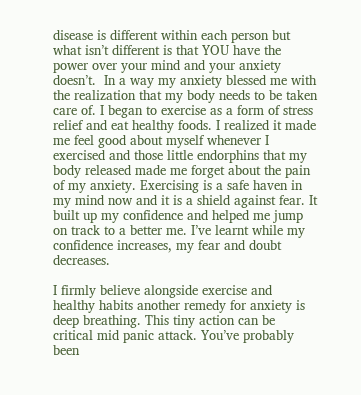disease is different within each person but what isn’t different is that YOU have the power over your mind and your anxiety doesn’t.  In a way my anxiety blessed me with the realization that my body needs to be taken care of. I began to exercise as a form of stress relief and eat healthy foods. I realized it made me feel good about myself whenever I exercised and those little endorphins that my body released made me forget about the pain of my anxiety. Exercising is a safe haven in my mind now and it is a shield against fear. It built up my confidence and helped me jump on track to a better me. I’ve learnt while my confidence increases, my fear and doubt decreases.

I firmly believe alongside exercise and healthy habits another remedy for anxiety is deep breathing. This tiny action can be critical mid panic attack. You’ve probably been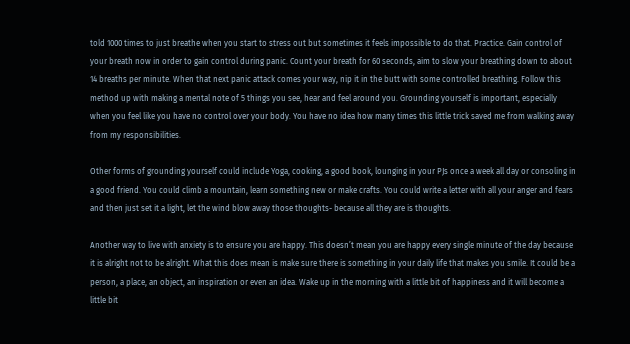told 1000 times to just breathe when you start to stress out but sometimes it feels impossible to do that. Practice. Gain control of your breath now in order to gain control during panic. Count your breath for 60 seconds, aim to slow your breathing down to about 14 breaths per minute. When that next panic attack comes your way, nip it in the butt with some controlled breathing. Follow this method up with making a mental note of 5 things you see, hear and feel around you. Grounding yourself is important, especially when you feel like you have no control over your body. You have no idea how many times this little trick saved me from walking away from my responsibilities.

Other forms of grounding yourself could include Yoga, cooking, a good book, lounging in your PJs once a week all day or consoling in a good friend. You could climb a mountain, learn something new or make crafts. You could write a letter with all your anger and fears and then just set it a light, let the wind blow away those thoughts- because all they are is thoughts.

Another way to live with anxiety is to ensure you are happy. This doesn’t mean you are happy every single minute of the day because it is alright not to be alright. What this does mean is make sure there is something in your daily life that makes you smile. It could be a person, a place, an object, an inspiration or even an idea. Wake up in the morning with a little bit of happiness and it will become a little bit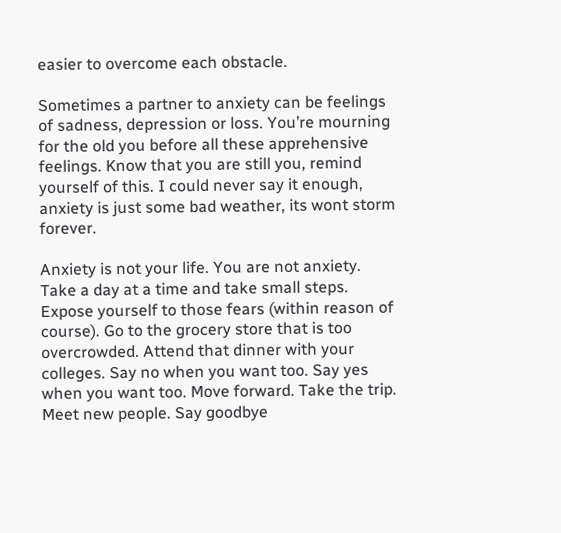easier to overcome each obstacle.

Sometimes a partner to anxiety can be feelings of sadness, depression or loss. You’re mourning for the old you before all these apprehensive feelings. Know that you are still you, remind yourself of this. I could never say it enough, anxiety is just some bad weather, its wont storm forever.

Anxiety is not your life. You are not anxiety. Take a day at a time and take small steps. Expose yourself to those fears (within reason of course). Go to the grocery store that is too overcrowded. Attend that dinner with your colleges. Say no when you want too. Say yes when you want too. Move forward. Take the trip. Meet new people. Say goodbye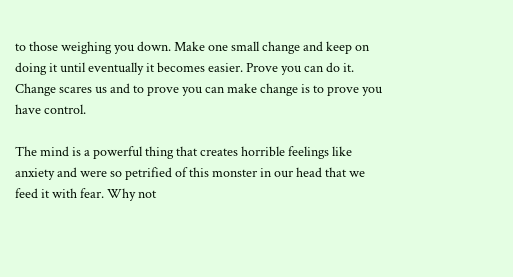to those weighing you down. Make one small change and keep on doing it until eventually it becomes easier. Prove you can do it. Change scares us and to prove you can make change is to prove you have control.

The mind is a powerful thing that creates horrible feelings like anxiety and were so petrified of this monster in our head that we feed it with fear. Why not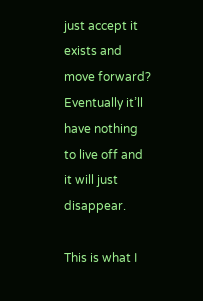just accept it exists and move forward? Eventually it’ll have nothing to live off and it will just disappear.

This is what I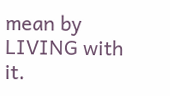mean by LIVING with it.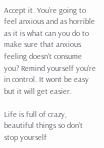Accept it. You’re going to feel anxious and as horrible as it is what can you do to make sure that anxious feeling doesn’t consume you? Remind yourself you’re in control. It wont be easy but it will get easier.

Life is full of crazy, beautiful things so don’t stop yourself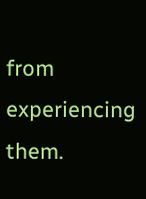from experiencing them.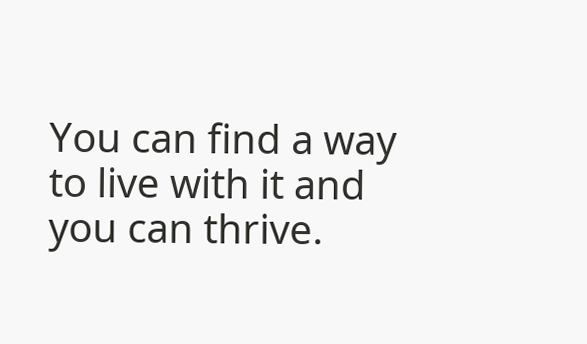You can find a way to live with it and you can thrive.